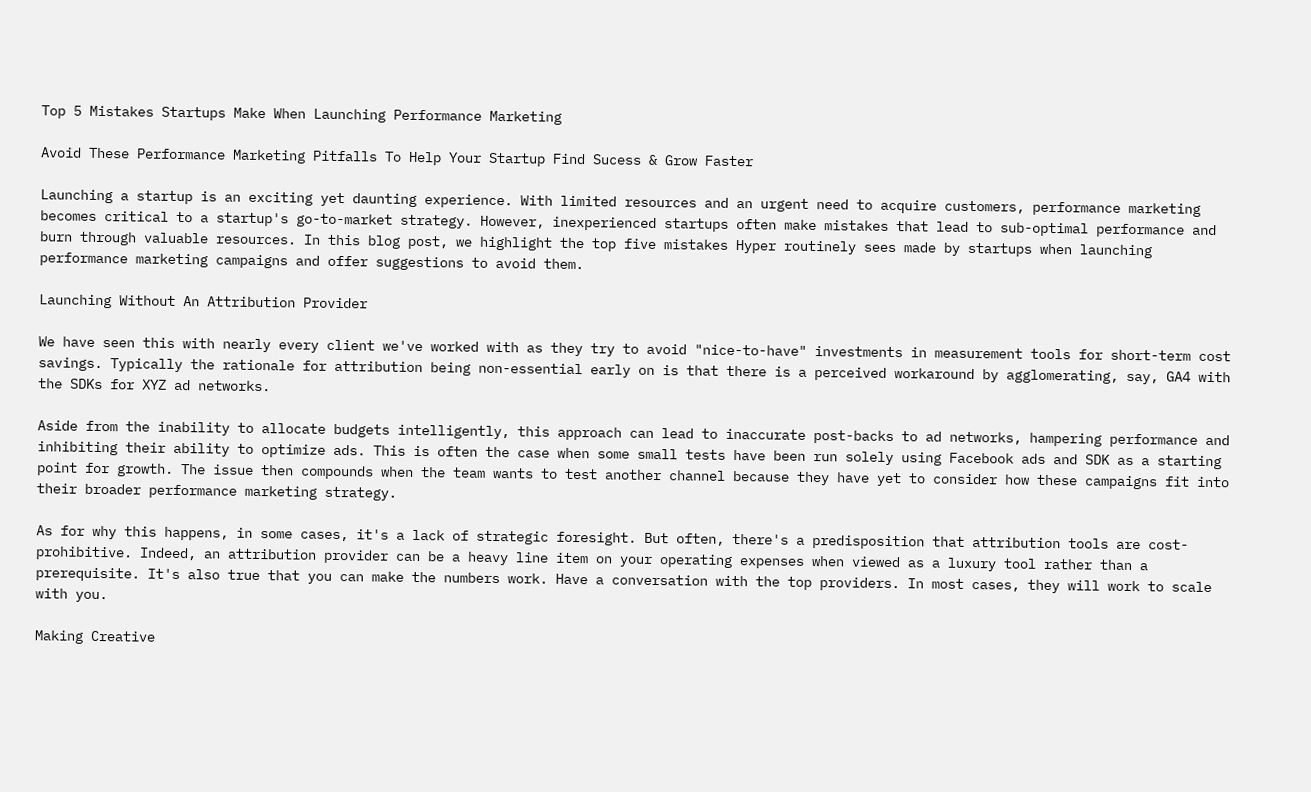Top 5 Mistakes Startups Make When Launching Performance Marketing

Avoid These Performance Marketing Pitfalls To Help Your Startup Find Sucess & Grow Faster

Launching a startup is an exciting yet daunting experience. With limited resources and an urgent need to acquire customers, performance marketing becomes critical to a startup's go-to-market strategy. However, inexperienced startups often make mistakes that lead to sub-optimal performance and burn through valuable resources. In this blog post, we highlight the top five mistakes Hyper routinely sees made by startups when launching performance marketing campaigns and offer suggestions to avoid them.

Launching Without An Attribution Provider

We have seen this with nearly every client we've worked with as they try to avoid "nice-to-have" investments in measurement tools for short-term cost savings. Typically the rationale for attribution being non-essential early on is that there is a perceived workaround by agglomerating, say, GA4 with the SDKs for XYZ ad networks.

Aside from the inability to allocate budgets intelligently, this approach can lead to inaccurate post-backs to ad networks, hampering performance and inhibiting their ability to optimize ads. This is often the case when some small tests have been run solely using Facebook ads and SDK as a starting point for growth. The issue then compounds when the team wants to test another channel because they have yet to consider how these campaigns fit into their broader performance marketing strategy.

As for why this happens, in some cases, it's a lack of strategic foresight. But often, there's a predisposition that attribution tools are cost-prohibitive. Indeed, an attribution provider can be a heavy line item on your operating expenses when viewed as a luxury tool rather than a prerequisite. It's also true that you can make the numbers work. Have a conversation with the top providers. In most cases, they will work to scale with you.

Making Creative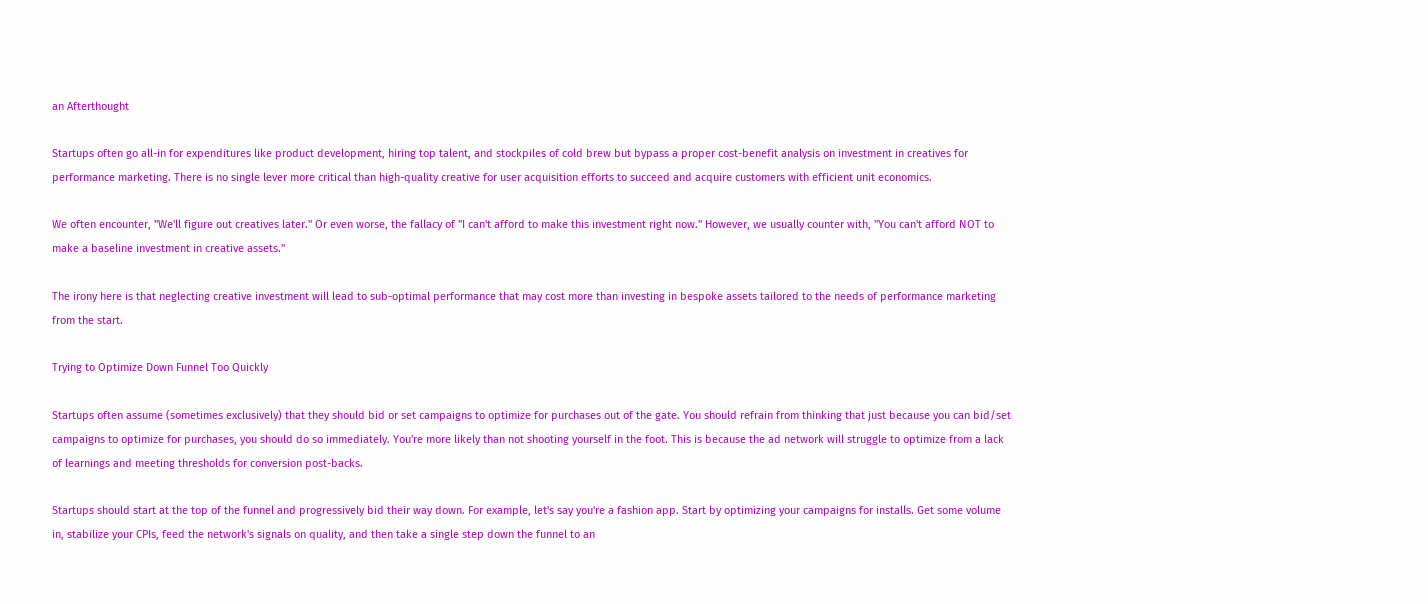an Afterthought

Startups often go all-in for expenditures like product development, hiring top talent, and stockpiles of cold brew but bypass a proper cost-benefit analysis on investment in creatives for performance marketing. There is no single lever more critical than high-quality creative for user acquisition efforts to succeed and acquire customers with efficient unit economics.

We often encounter, "We'll figure out creatives later." Or even worse, the fallacy of "I can't afford to make this investment right now." However, we usually counter with, "You can't afford NOT to make a baseline investment in creative assets."

The irony here is that neglecting creative investment will lead to sub-optimal performance that may cost more than investing in bespoke assets tailored to the needs of performance marketing from the start.

Trying to Optimize Down Funnel Too Quickly

Startups often assume (sometimes exclusively) that they should bid or set campaigns to optimize for purchases out of the gate. You should refrain from thinking that just because you can bid/set campaigns to optimize for purchases, you should do so immediately. You're more likely than not shooting yourself in the foot. This is because the ad network will struggle to optimize from a lack of learnings and meeting thresholds for conversion post-backs.

Startups should start at the top of the funnel and progressively bid their way down. For example, let's say you're a fashion app. Start by optimizing your campaigns for installs. Get some volume in, stabilize your CPIs, feed the network's signals on quality, and then take a single step down the funnel to an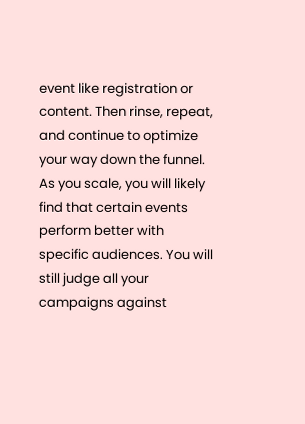event like registration or content. Then rinse, repeat, and continue to optimize your way down the funnel. As you scale, you will likely find that certain events perform better with specific audiences. You will still judge all your campaigns against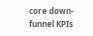core down-funnel KPIs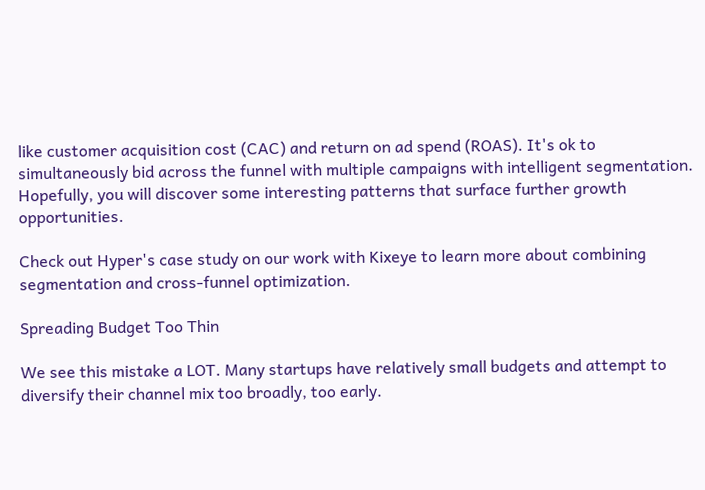like customer acquisition cost (CAC) and return on ad spend (ROAS). It's ok to simultaneously bid across the funnel with multiple campaigns with intelligent segmentation. Hopefully, you will discover some interesting patterns that surface further growth opportunities.

Check out Hyper's case study on our work with Kixeye to learn more about combining segmentation and cross-funnel optimization.

Spreading Budget Too Thin

We see this mistake a LOT. Many startups have relatively small budgets and attempt to diversify their channel mix too broadly, too early.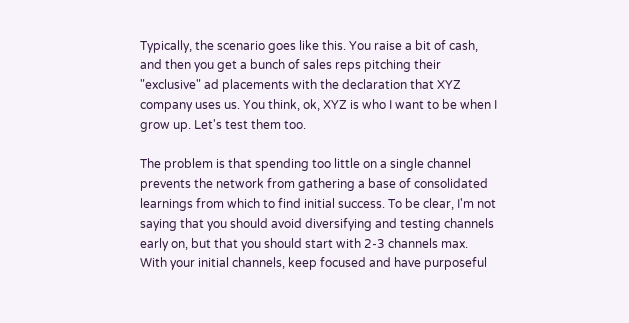Typically, the scenario goes like this. You raise a bit of cash, and then you get a bunch of sales reps pitching their "exclusive" ad placements with the declaration that XYZ company uses us. You think, ok, XYZ is who I want to be when I grow up. Let's test them too.

The problem is that spending too little on a single channel prevents the network from gathering a base of consolidated learnings from which to find initial success. To be clear, I'm not saying that you should avoid diversifying and testing channels early on, but that you should start with 2-3 channels max. With your initial channels, keep focused and have purposeful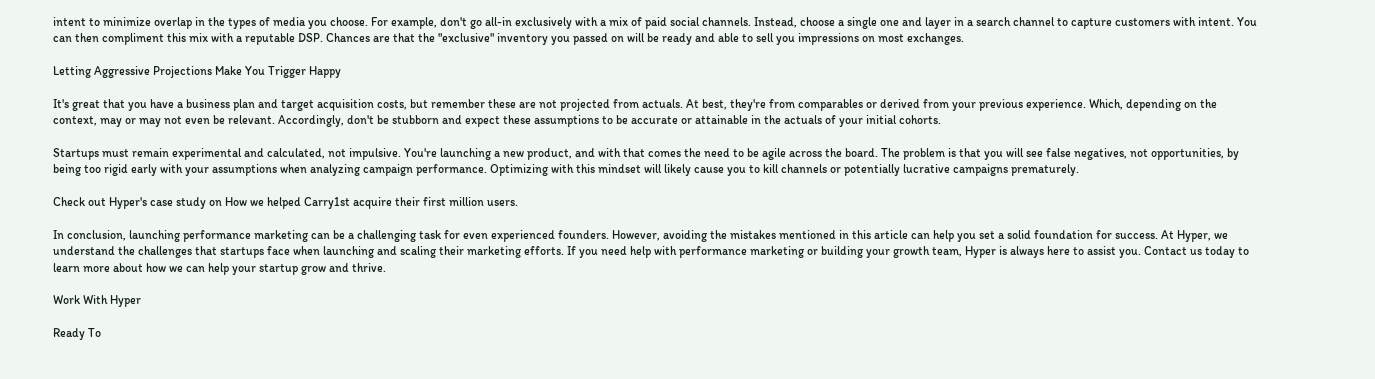intent to minimize overlap in the types of media you choose. For example, don't go all-in exclusively with a mix of paid social channels. Instead, choose a single one and layer in a search channel to capture customers with intent. You can then compliment this mix with a reputable DSP. Chances are that the "exclusive" inventory you passed on will be ready and able to sell you impressions on most exchanges.

Letting Aggressive Projections Make You Trigger Happy

It's great that you have a business plan and target acquisition costs, but remember these are not projected from actuals. At best, they're from comparables or derived from your previous experience. Which, depending on the context, may or may not even be relevant. Accordingly, don't be stubborn and expect these assumptions to be accurate or attainable in the actuals of your initial cohorts.

Startups must remain experimental and calculated, not impulsive. You're launching a new product, and with that comes the need to be agile across the board. The problem is that you will see false negatives, not opportunities, by being too rigid early with your assumptions when analyzing campaign performance. Optimizing with this mindset will likely cause you to kill channels or potentially lucrative campaigns prematurely.

Check out Hyper's case study on How we helped Carry1st acquire their first million users.

In conclusion, launching performance marketing can be a challenging task for even experienced founders. However, avoiding the mistakes mentioned in this article can help you set a solid foundation for success. At Hyper, we understand the challenges that startups face when launching and scaling their marketing efforts. If you need help with performance marketing or building your growth team, Hyper is always here to assist you. Contact us today to learn more about how we can help your startup grow and thrive.

Work With Hyper

Ready To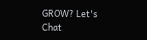GROW? Let's Chat